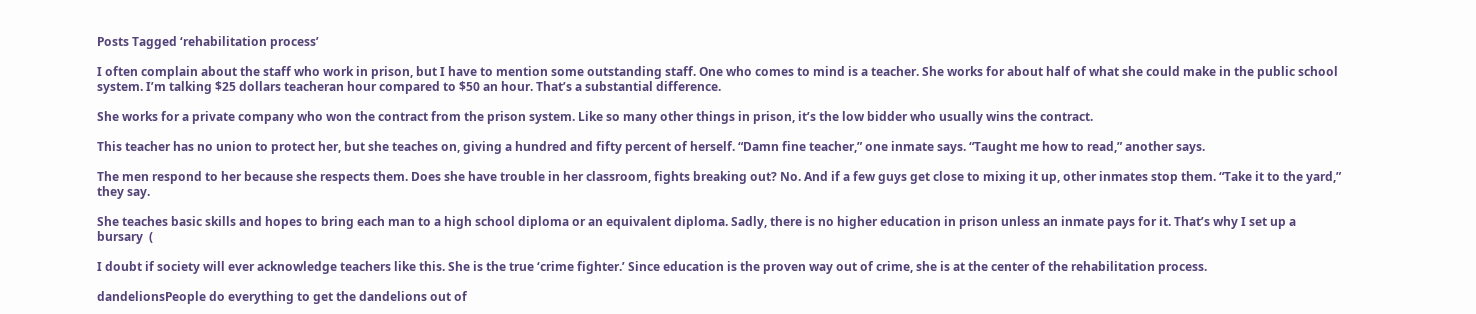Posts Tagged ‘rehabilitation process’

I often complain about the staff who work in prison, but I have to mention some outstanding staff. One who comes to mind is a teacher. She works for about half of what she could make in the public school system. I’m talking $25 dollars teacheran hour compared to $50 an hour. That’s a substantial difference.

She works for a private company who won the contract from the prison system. Like so many other things in prison, it’s the low bidder who usually wins the contract.

This teacher has no union to protect her, but she teaches on, giving a hundred and fifty percent of herself. “Damn fine teacher,” one inmate says. “Taught me how to read,” another says.

The men respond to her because she respects them. Does she have trouble in her classroom, fights breaking out? No. And if a few guys get close to mixing it up, other inmates stop them. “Take it to the yard,” they say.

She teaches basic skills and hopes to bring each man to a high school diploma or an equivalent diploma. Sadly, there is no higher education in prison unless an inmate pays for it. That’s why I set up a bursary  (

I doubt if society will ever acknowledge teachers like this. She is the true ‘crime fighter.’ Since education is the proven way out of crime, she is at the center of the rehabilitation process.

dandelionsPeople do everything to get the dandelions out of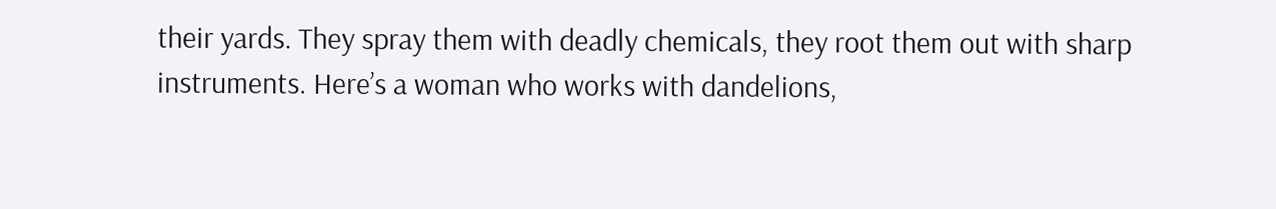their yards. They spray them with deadly chemicals, they root them out with sharp instruments. Here’s a woman who works with dandelions,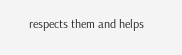respects them and helps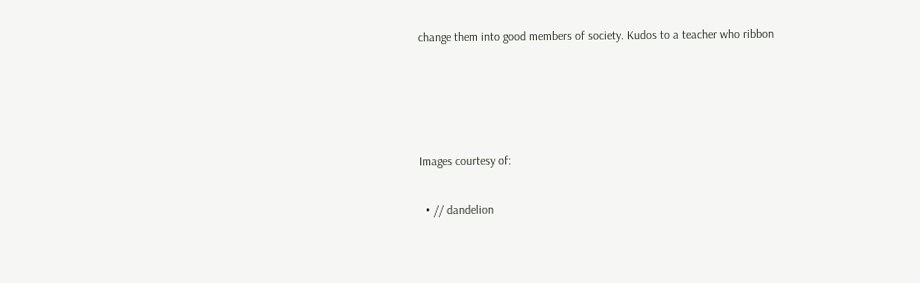change them into good members of society. Kudos to a teacher who ribbon




Images courtesy of:

  • // dandelion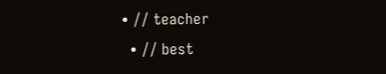• // teacher
  • // best